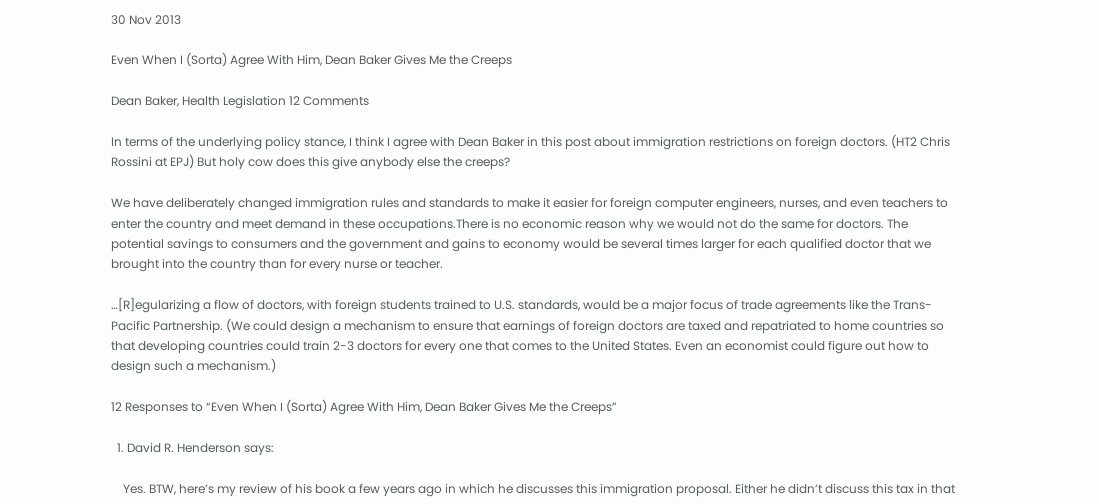30 Nov 2013

Even When I (Sorta) Agree With Him, Dean Baker Gives Me the Creeps

Dean Baker, Health Legislation 12 Comments

In terms of the underlying policy stance, I think I agree with Dean Baker in this post about immigration restrictions on foreign doctors. (HT2 Chris Rossini at EPJ) But holy cow does this give anybody else the creeps?

We have deliberately changed immigration rules and standards to make it easier for foreign computer engineers, nurses, and even teachers to enter the country and meet demand in these occupations.There is no economic reason why we would not do the same for doctors. The potential savings to consumers and the government and gains to economy would be several times larger for each qualified doctor that we brought into the country than for every nurse or teacher.

…[R]egularizing a flow of doctors, with foreign students trained to U.S. standards, would be a major focus of trade agreements like the Trans-Pacific Partnership. (We could design a mechanism to ensure that earnings of foreign doctors are taxed and repatriated to home countries so that developing countries could train 2-3 doctors for every one that comes to the United States. Even an economist could figure out how to design such a mechanism.)

12 Responses to “Even When I (Sorta) Agree With Him, Dean Baker Gives Me the Creeps”

  1. David R. Henderson says:

    Yes. BTW, here’s my review of his book a few years ago in which he discusses this immigration proposal. Either he didn’t discuss this tax in that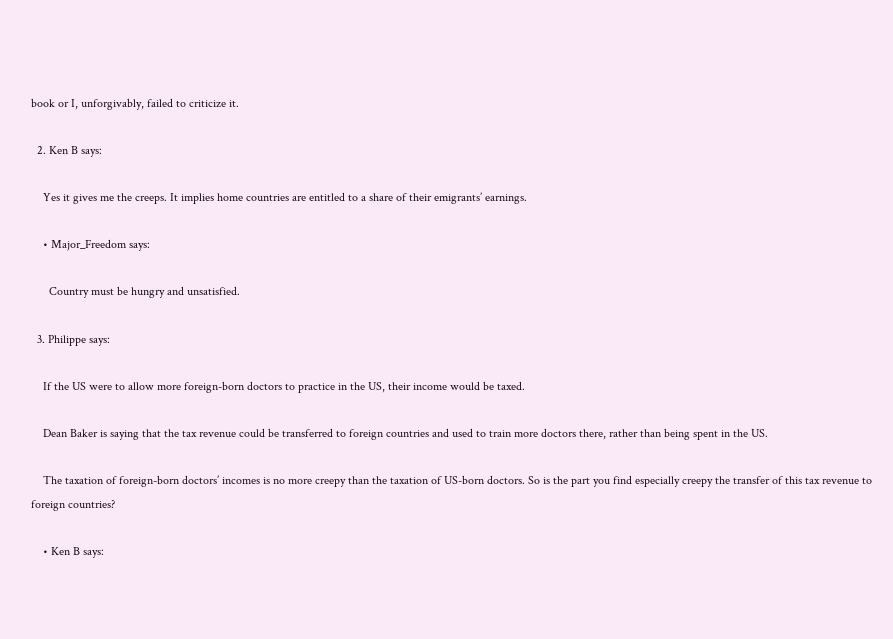book or I, unforgivably, failed to criticize it.

  2. Ken B says:

    Yes it gives me the creeps. It implies home countries are entitled to a share of their emigrants’ earnings.

    • Major_Freedom says:

      Country must be hungry and unsatisfied.

  3. Philippe says:

    If the US were to allow more foreign-born doctors to practice in the US, their income would be taxed.

    Dean Baker is saying that the tax revenue could be transferred to foreign countries and used to train more doctors there, rather than being spent in the US.

    The taxation of foreign-born doctors’ incomes is no more creepy than the taxation of US-born doctors. So is the part you find especially creepy the transfer of this tax revenue to foreign countries?

    • Ken B says: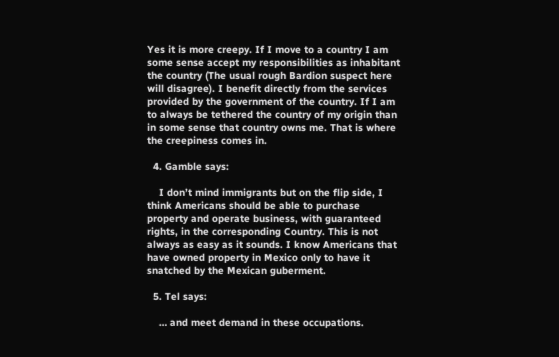Yes it is more creepy. If I move to a country I am some sense accept my responsibilities as inhabitant the country (The usual rough Bardion suspect here will disagree). I benefit directly from the services provided by the government of the country. If I am to always be tethered the country of my origin than in some sense that country owns me. That is where the creepiness comes in.

  4. Gamble says:

    I don’t mind immigrants but on the flip side, I think Americans should be able to purchase property and operate business, with guaranteed rights, in the corresponding Country. This is not always as easy as it sounds. I know Americans that have owned property in Mexico only to have it snatched by the Mexican guberment.

  5. Tel says:

    … and meet demand in these occupations.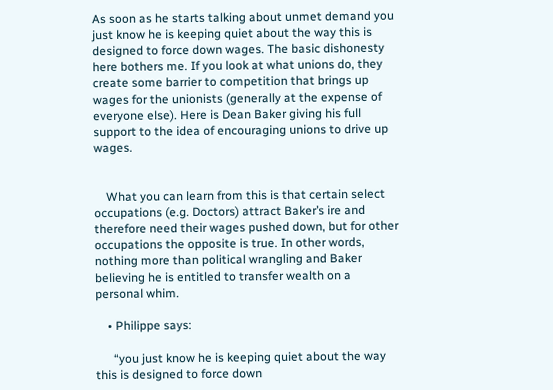As soon as he starts talking about unmet demand you just know he is keeping quiet about the way this is designed to force down wages. The basic dishonesty here bothers me. If you look at what unions do, they create some barrier to competition that brings up wages for the unionists (generally at the expense of everyone else). Here is Dean Baker giving his full support to the idea of encouraging unions to drive up wages.


    What you can learn from this is that certain select occupations (e.g. Doctors) attract Baker’s ire and therefore need their wages pushed down, but for other occupations the opposite is true. In other words, nothing more than political wrangling and Baker believing he is entitled to transfer wealth on a personal whim.

    • Philippe says:

      “you just know he is keeping quiet about the way this is designed to force down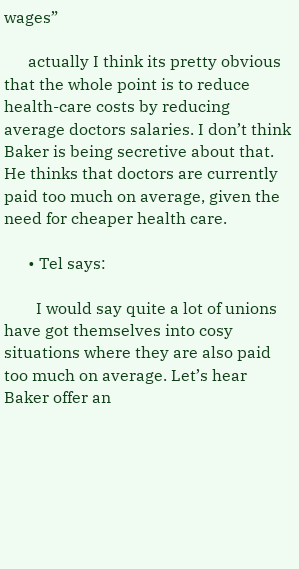wages”

      actually I think its pretty obvious that the whole point is to reduce health-care costs by reducing average doctors salaries. I don’t think Baker is being secretive about that. He thinks that doctors are currently paid too much on average, given the need for cheaper health care.

      • Tel says:

        I would say quite a lot of unions have got themselves into cosy situations where they are also paid too much on average. Let’s hear Baker offer an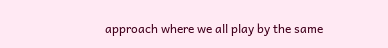approach where we all play by the same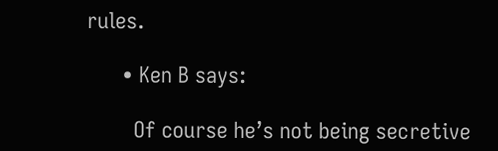rules.

      • Ken B says:

        Of course he’s not being secretive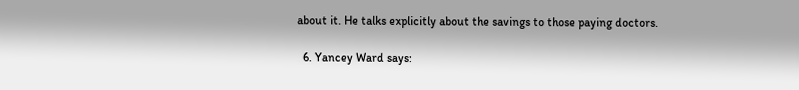about it. He talks explicitly about the savings to those paying doctors.

  6. Yancey Ward says: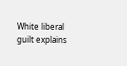White liberal guilt explains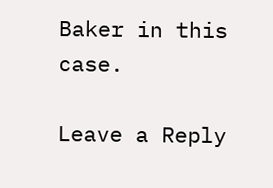Baker in this case.

Leave a Reply